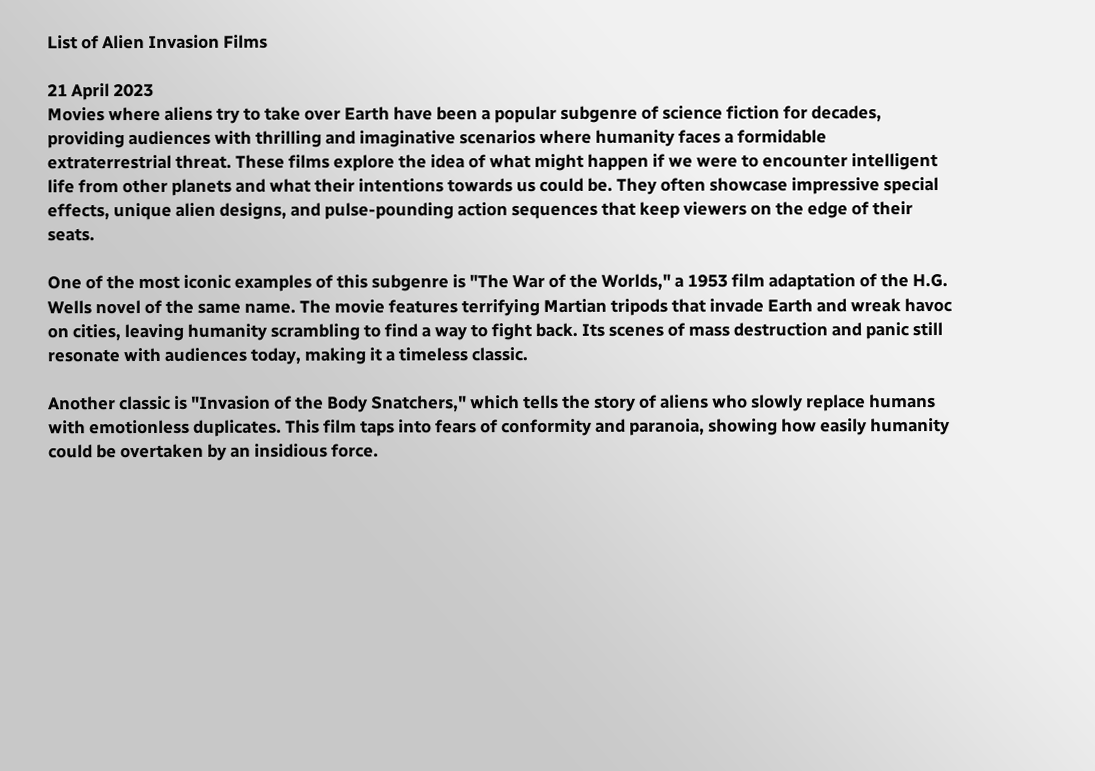List of Alien Invasion Films

21 April 2023
Movies where aliens try to take over Earth have been a popular subgenre of science fiction for decades, providing audiences with thrilling and imaginative scenarios where humanity faces a formidable extraterrestrial threat. These films explore the idea of what might happen if we were to encounter intelligent life from other planets and what their intentions towards us could be. They often showcase impressive special effects, unique alien designs, and pulse-pounding action sequences that keep viewers on the edge of their seats.

One of the most iconic examples of this subgenre is "The War of the Worlds," a 1953 film adaptation of the H.G. Wells novel of the same name. The movie features terrifying Martian tripods that invade Earth and wreak havoc on cities, leaving humanity scrambling to find a way to fight back. Its scenes of mass destruction and panic still resonate with audiences today, making it a timeless classic.

Another classic is "Invasion of the Body Snatchers," which tells the story of aliens who slowly replace humans with emotionless duplicates. This film taps into fears of conformity and paranoia, showing how easily humanity could be overtaken by an insidious force.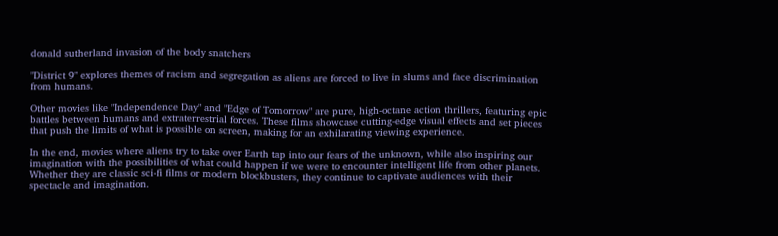donald sutherland invasion of the body snatchers

"District 9" explores themes of racism and segregation as aliens are forced to live in slums and face discrimination from humans.

Other movies like "Independence Day" and "Edge of Tomorrow" are pure, high-octane action thrillers, featuring epic battles between humans and extraterrestrial forces. These films showcase cutting-edge visual effects and set pieces that push the limits of what is possible on screen, making for an exhilarating viewing experience.

In the end, movies where aliens try to take over Earth tap into our fears of the unknown, while also inspiring our imagination with the possibilities of what could happen if we were to encounter intelligent life from other planets. Whether they are classic sci-fi films or modern blockbusters, they continue to captivate audiences with their spectacle and imagination.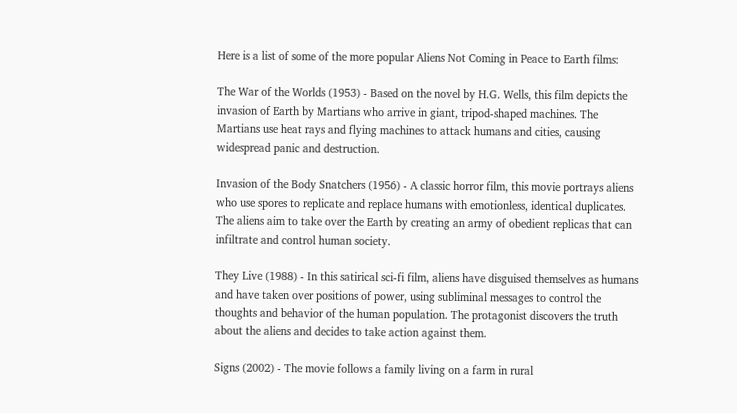Here is a list of some of the more popular Aliens Not Coming in Peace to Earth films:

The War of the Worlds (1953) - Based on the novel by H.G. Wells, this film depicts the invasion of Earth by Martians who arrive in giant, tripod-shaped machines. The Martians use heat rays and flying machines to attack humans and cities, causing widespread panic and destruction.

Invasion of the Body Snatchers (1956) - A classic horror film, this movie portrays aliens who use spores to replicate and replace humans with emotionless, identical duplicates. The aliens aim to take over the Earth by creating an army of obedient replicas that can infiltrate and control human society.

They Live (1988) - In this satirical sci-fi film, aliens have disguised themselves as humans and have taken over positions of power, using subliminal messages to control the thoughts and behavior of the human population. The protagonist discovers the truth about the aliens and decides to take action against them.

Signs (2002) - The movie follows a family living on a farm in rural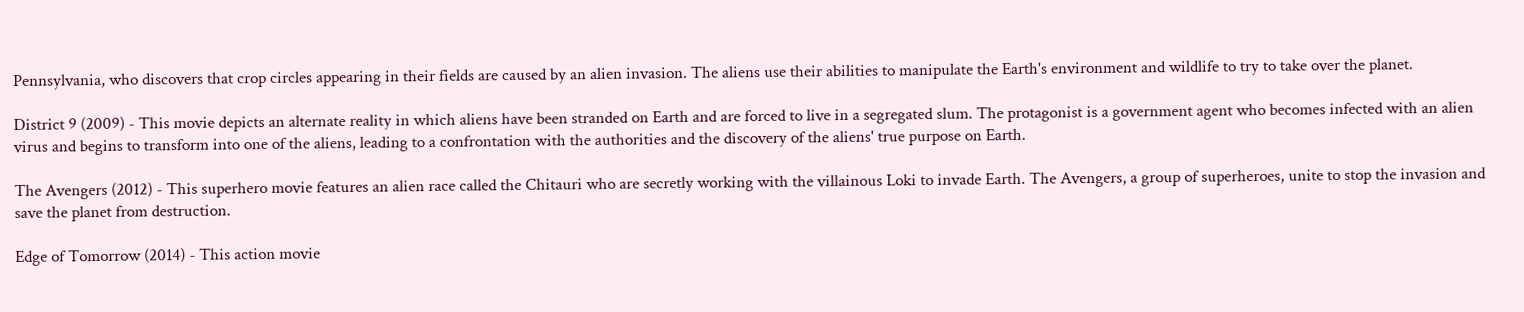Pennsylvania, who discovers that crop circles appearing in their fields are caused by an alien invasion. The aliens use their abilities to manipulate the Earth's environment and wildlife to try to take over the planet.

District 9 (2009) - This movie depicts an alternate reality in which aliens have been stranded on Earth and are forced to live in a segregated slum. The protagonist is a government agent who becomes infected with an alien virus and begins to transform into one of the aliens, leading to a confrontation with the authorities and the discovery of the aliens' true purpose on Earth.

The Avengers (2012) - This superhero movie features an alien race called the Chitauri who are secretly working with the villainous Loki to invade Earth. The Avengers, a group of superheroes, unite to stop the invasion and save the planet from destruction.

Edge of Tomorrow (2014) - This action movie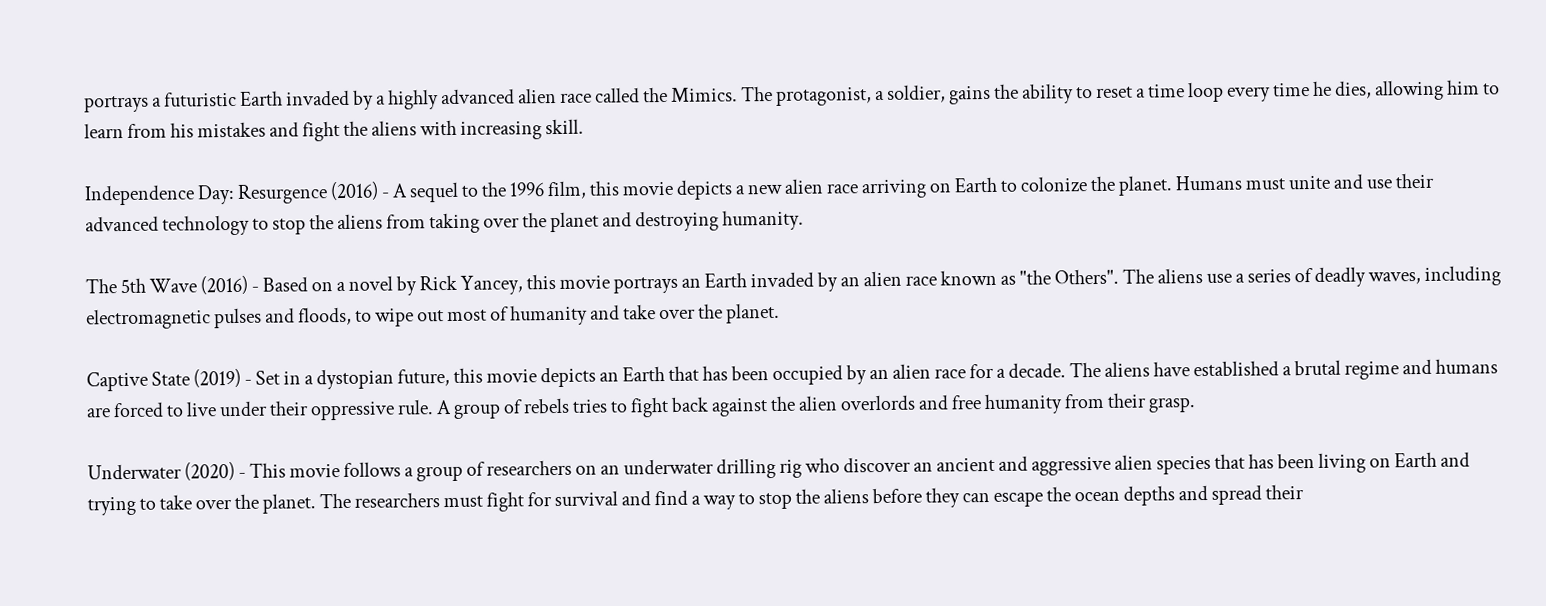portrays a futuristic Earth invaded by a highly advanced alien race called the Mimics. The protagonist, a soldier, gains the ability to reset a time loop every time he dies, allowing him to learn from his mistakes and fight the aliens with increasing skill.

Independence Day: Resurgence (2016) - A sequel to the 1996 film, this movie depicts a new alien race arriving on Earth to colonize the planet. Humans must unite and use their advanced technology to stop the aliens from taking over the planet and destroying humanity.

The 5th Wave (2016) - Based on a novel by Rick Yancey, this movie portrays an Earth invaded by an alien race known as "the Others". The aliens use a series of deadly waves, including electromagnetic pulses and floods, to wipe out most of humanity and take over the planet.

Captive State (2019) - Set in a dystopian future, this movie depicts an Earth that has been occupied by an alien race for a decade. The aliens have established a brutal regime and humans are forced to live under their oppressive rule. A group of rebels tries to fight back against the alien overlords and free humanity from their grasp.

Underwater (2020) - This movie follows a group of researchers on an underwater drilling rig who discover an ancient and aggressive alien species that has been living on Earth and trying to take over the planet. The researchers must fight for survival and find a way to stop the aliens before they can escape the ocean depths and spread their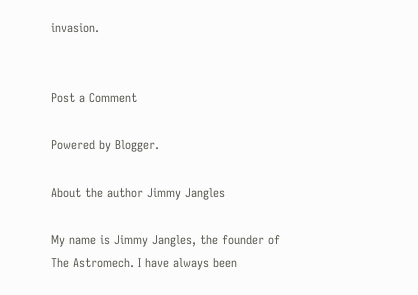invasion.


Post a Comment

Powered by Blogger.

About the author Jimmy Jangles

My name is Jimmy Jangles, the founder of The Astromech. I have always been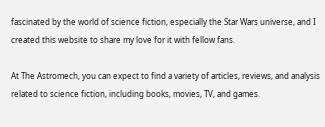fascinated by the world of science fiction, especially the Star Wars universe, and I created this website to share my love for it with fellow fans.

At The Astromech, you can expect to find a variety of articles, reviews, and analysis related to science fiction, including books, movies, TV, and games.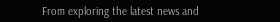From exploring the latest news and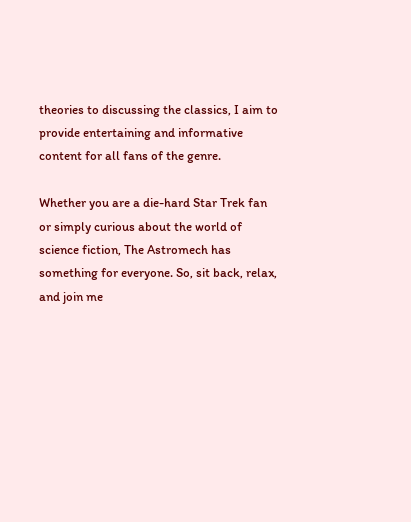theories to discussing the classics, I aim to provide entertaining and informative content for all fans of the genre.

Whether you are a die-hard Star Trek fan or simply curious about the world of science fiction, The Astromech has something for everyone. So, sit back, relax, and join me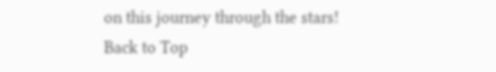on this journey through the stars!
Back to Top